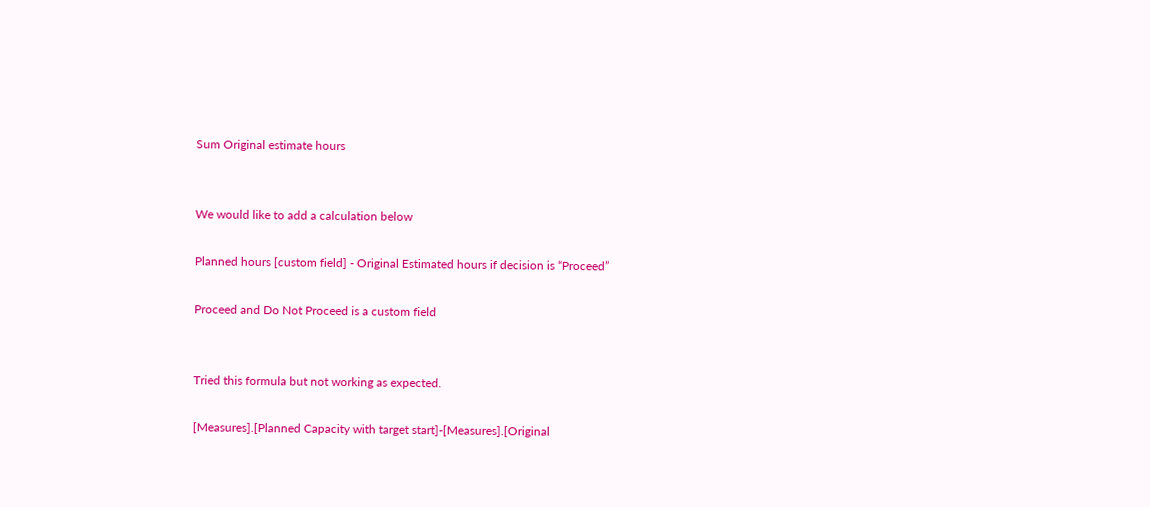Sum Original estimate hours


We would like to add a calculation below

Planned hours [custom field] - Original Estimated hours if decision is “Proceed”

Proceed and Do Not Proceed is a custom field


Tried this formula but not working as expected.

[Measures].[Planned Capacity with target start]-[Measures].[Original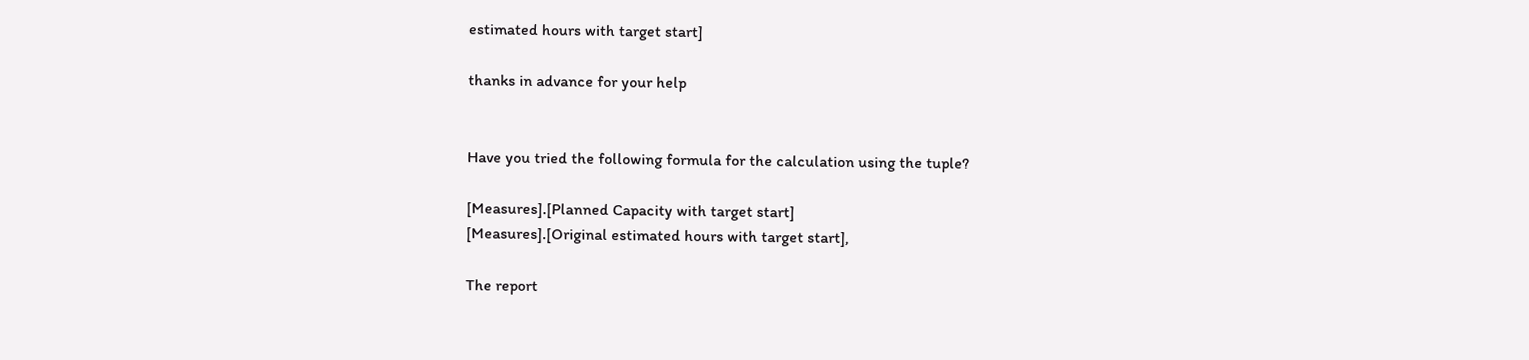estimated hours with target start]

thanks in advance for your help


Have you tried the following formula for the calculation using the tuple?

[Measures].[Planned Capacity with target start]
[Measures].[Original estimated hours with target start],

The report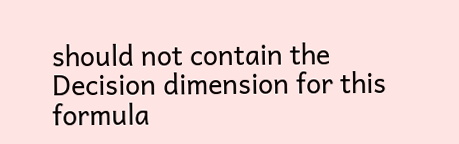should not contain the Decision dimension for this formula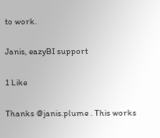to work.

Janis, eazyBI support

1 Like

Thanks @janis.plume . This works